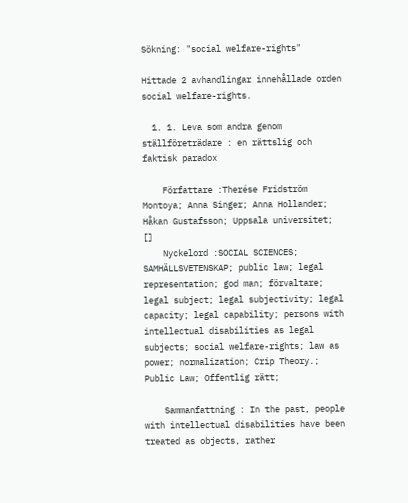Sökning: "social welfare-rights"

Hittade 2 avhandlingar innehållade orden social welfare-rights.

  1. 1. Leva som andra genom ställföreträdare : en rättslig och faktisk paradox

    Författare :Therése Fridström Montoya; Anna Singer; Anna Hollander; Håkan Gustafsson; Uppsala universitet; []
    Nyckelord :SOCIAL SCIENCES; SAMHÄLLSVETENSKAP; public law; legal representation; god man; förvaltare; legal subject; legal subjectivity; legal capacity; legal capability; persons with intellectual disabilities as legal subjects; social welfare-rights; law as power; normalization; Crip Theory.; Public Law; Offentlig rätt;

    Sammanfattning : In the past, people with intellectual disabilities have been treated as objects, rather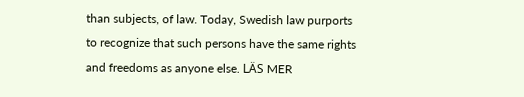than subjects, of law. Today, Swedish law purports to recognize that such persons have the same rights and freedoms as anyone else. LÄS MER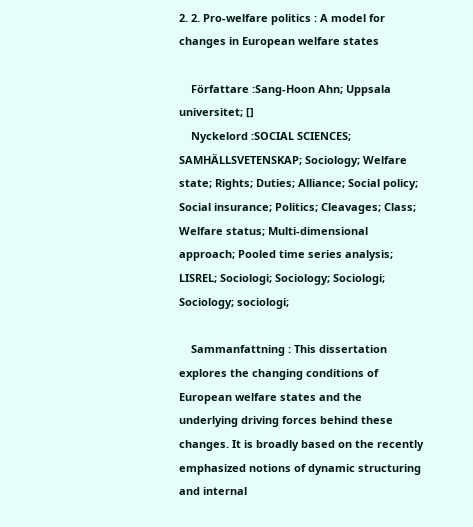2. 2. Pro-welfare politics : A model for changes in European welfare states

    Författare :Sang-Hoon Ahn; Uppsala universitet; []
    Nyckelord :SOCIAL SCIENCES; SAMHÄLLSVETENSKAP; Sociology; Welfare state; Rights; Duties; Alliance; Social policy; Social insurance; Politics; Cleavages; Class; Welfare status; Multi-dimensional approach; Pooled time series analysis; LISREL; Sociologi; Sociology; Sociologi; Sociology; sociologi;

    Sammanfattning : This dissertation explores the changing conditions of European welfare states and the underlying driving forces behind these changes. It is broadly based on the recently emphasized notions of dynamic structuring and internal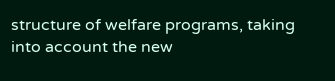structure of welfare programs, taking into account the new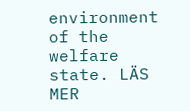environment of the welfare state. LÄS MER